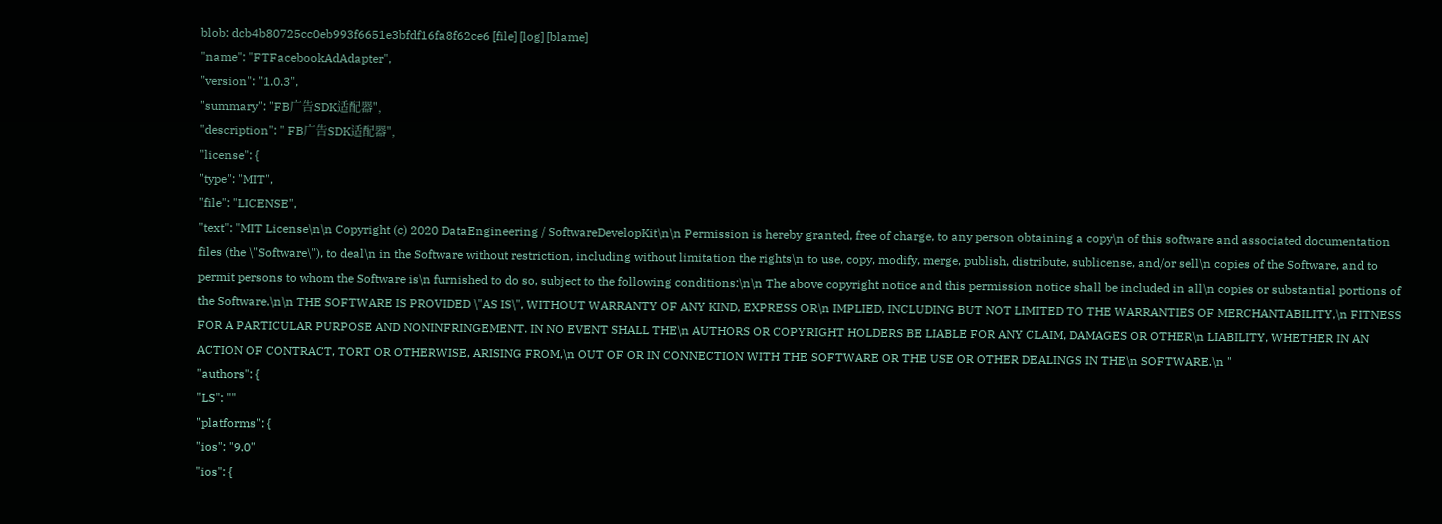blob: dcb4b80725cc0eb993f6651e3bfdf16fa8f62ce6 [file] [log] [blame]
"name": "FTFacebookAdAdapter",
"version": "1.0.3",
"summary": "FB广告SDK适配器",
"description": " FB广告SDK适配器",
"license": {
"type": "MIT",
"file": "LICENSE",
"text": "MIT License\n\n Copyright (c) 2020 DataEngineering / SoftwareDevelopKit\n\n Permission is hereby granted, free of charge, to any person obtaining a copy\n of this software and associated documentation files (the \"Software\"), to deal\n in the Software without restriction, including without limitation the rights\n to use, copy, modify, merge, publish, distribute, sublicense, and/or sell\n copies of the Software, and to permit persons to whom the Software is\n furnished to do so, subject to the following conditions:\n\n The above copyright notice and this permission notice shall be included in all\n copies or substantial portions of the Software.\n\n THE SOFTWARE IS PROVIDED \"AS IS\", WITHOUT WARRANTY OF ANY KIND, EXPRESS OR\n IMPLIED, INCLUDING BUT NOT LIMITED TO THE WARRANTIES OF MERCHANTABILITY,\n FITNESS FOR A PARTICULAR PURPOSE AND NONINFRINGEMENT. IN NO EVENT SHALL THE\n AUTHORS OR COPYRIGHT HOLDERS BE LIABLE FOR ANY CLAIM, DAMAGES OR OTHER\n LIABILITY, WHETHER IN AN ACTION OF CONTRACT, TORT OR OTHERWISE, ARISING FROM,\n OUT OF OR IN CONNECTION WITH THE SOFTWARE OR THE USE OR OTHER DEALINGS IN THE\n SOFTWARE.\n "
"authors": {
"LS": ""
"platforms": {
"ios": "9.0"
"ios": {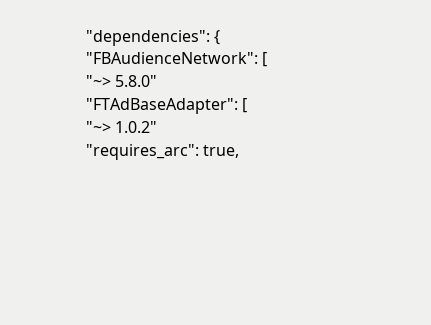"dependencies": {
"FBAudienceNetwork": [
"~> 5.8.0"
"FTAdBaseAdapter": [
"~> 1.0.2"
"requires_arc": true,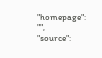"homepage": "",
"source":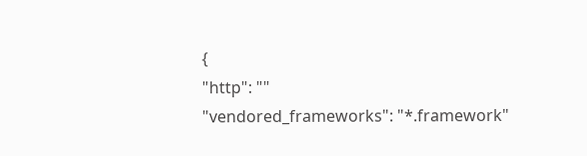{
"http": ""
"vendored_frameworks": "*.framework"